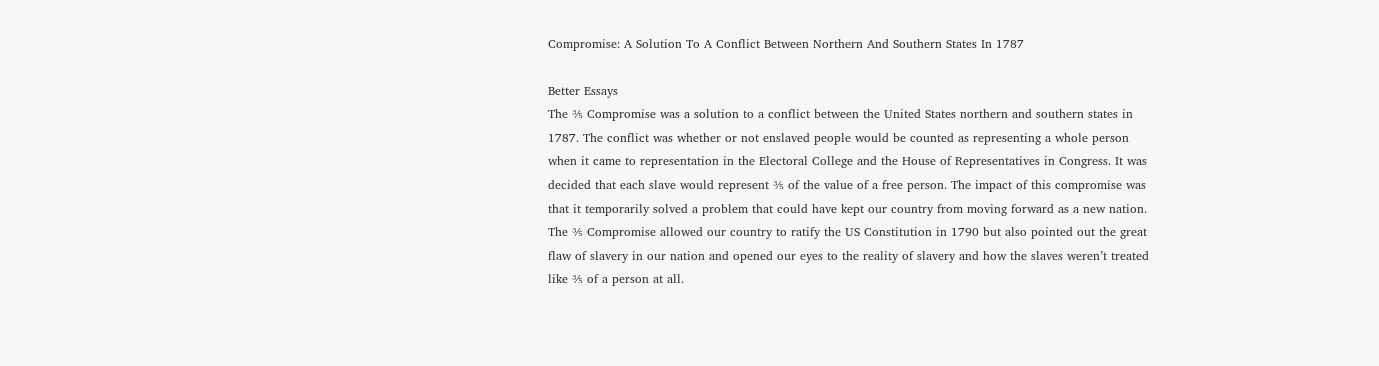Compromise: A Solution To A Conflict Between Northern And Southern States In 1787

Better Essays
The ⅗ Compromise was a solution to a conflict between the United States northern and southern states in 1787. The conflict was whether or not enslaved people would be counted as representing a whole person when it came to representation in the Electoral College and the House of Representatives in Congress. It was decided that each slave would represent ⅗ of the value of a free person. The impact of this compromise was that it temporarily solved a problem that could have kept our country from moving forward as a new nation. The ⅗ Compromise allowed our country to ratify the US Constitution in 1790 but also pointed out the great flaw of slavery in our nation and opened our eyes to the reality of slavery and how the slaves weren’t treated like ⅗ of a person at all.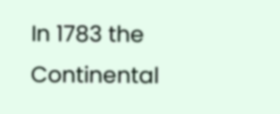In 1783 the Continental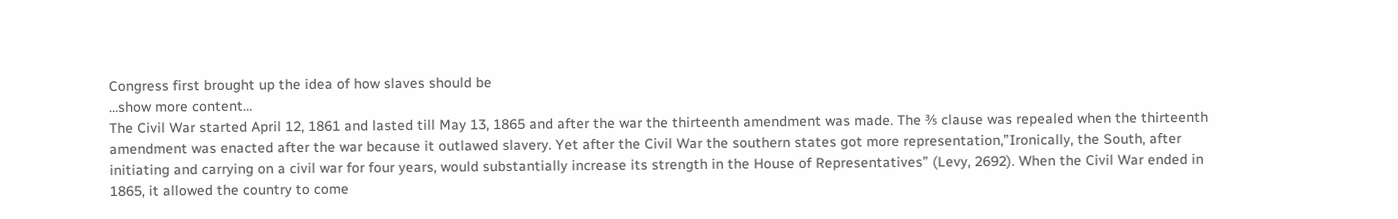Congress first brought up the idea of how slaves should be
…show more content…
The Civil War started April 12, 1861 and lasted till May 13, 1865 and after the war the thirteenth amendment was made. The ⅗ clause was repealed when the thirteenth amendment was enacted after the war because it outlawed slavery. Yet after the Civil War the southern states got more representation,”Ironically, the South, after initiating and carrying on a civil war for four years, would substantially increase its strength in the House of Representatives” (Levy, 2692). When the Civil War ended in 1865, it allowed the country to come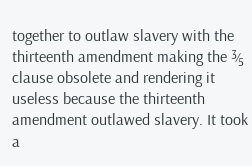together to outlaw slavery with the thirteenth amendment making the ⅗ clause obsolete and rendering it useless because the thirteenth amendment outlawed slavery. It took a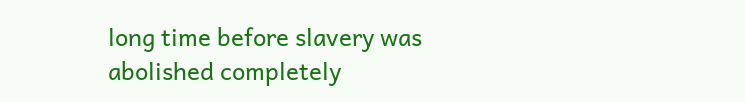long time before slavery was abolished completely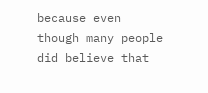because even though many people did believe that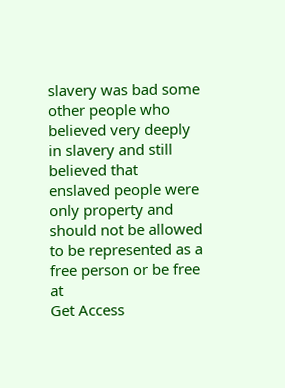slavery was bad some other people who believed very deeply in slavery and still believed that enslaved people were only property and should not be allowed to be represented as a free person or be free at
Get Access